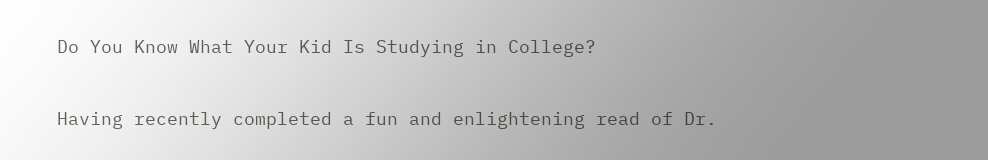Do You Know What Your Kid Is Studying in College?

Having recently completed a fun and enlightening read of Dr.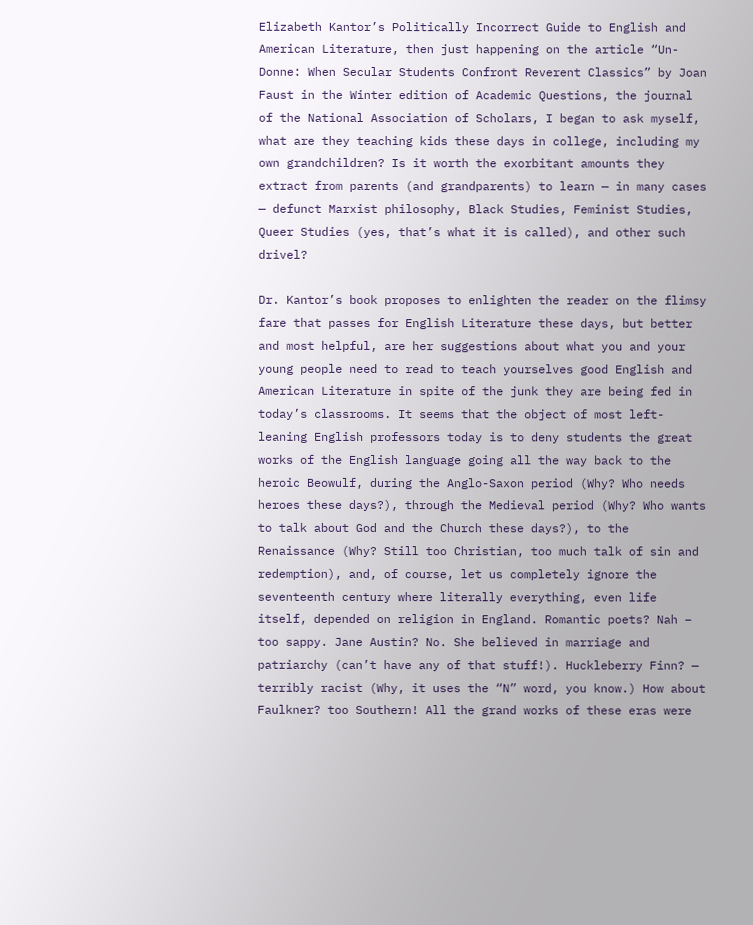Elizabeth Kantor’s Politically Incorrect Guide to English and American Literature, then just happening on the article “Un-Donne: When Secular Students Confront Reverent Classics” by Joan Faust in the Winter edition of Academic Questions, the journal of the National Association of Scholars, I began to ask myself, what are they teaching kids these days in college, including my own grandchildren? Is it worth the exorbitant amounts they extract from parents (and grandparents) to learn — in many cases — defunct Marxist philosophy, Black Studies, Feminist Studies, Queer Studies (yes, that’s what it is called), and other such drivel?

Dr. Kantor’s book proposes to enlighten the reader on the flimsy fare that passes for English Literature these days, but better and most helpful, are her suggestions about what you and your young people need to read to teach yourselves good English and American Literature in spite of the junk they are being fed in today’s classrooms. It seems that the object of most left-leaning English professors today is to deny students the great works of the English language going all the way back to the heroic Beowulf, during the Anglo-Saxon period (Why? Who needs heroes these days?), through the Medieval period (Why? Who wants to talk about God and the Church these days?), to the Renaissance (Why? Still too Christian, too much talk of sin and redemption), and, of course, let us completely ignore the seventeenth century where literally everything, even life itself, depended on religion in England. Romantic poets? Nah – too sappy. Jane Austin? No. She believed in marriage and patriarchy (can’t have any of that stuff!). Huckleberry Finn? — terribly racist (Why, it uses the “N” word, you know.) How about Faulkner? too Southern! All the grand works of these eras were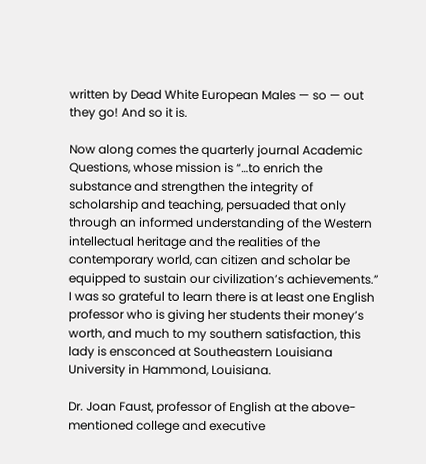written by Dead White European Males — so — out they go! And so it is.

Now along comes the quarterly journal Academic Questions, whose mission is “…to enrich the substance and strengthen the integrity of scholarship and teaching, persuaded that only through an informed understanding of the Western intellectual heritage and the realities of the contemporary world, can citizen and scholar be equipped to sustain our civilization’s achievements.” I was so grateful to learn there is at least one English professor who is giving her students their money’s worth, and much to my southern satisfaction, this lady is ensconced at Southeastern Louisiana University in Hammond, Louisiana.

Dr. Joan Faust, professor of English at the above-mentioned college and executive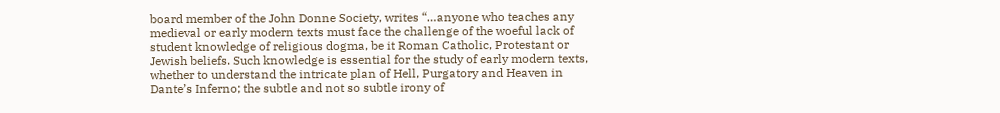board member of the John Donne Society, writes “…anyone who teaches any medieval or early modern texts must face the challenge of the woeful lack of student knowledge of religious dogma, be it Roman Catholic, Protestant or Jewish beliefs. Such knowledge is essential for the study of early modern texts, whether to understand the intricate plan of Hell, Purgatory and Heaven in Dante’s Inferno; the subtle and not so subtle irony of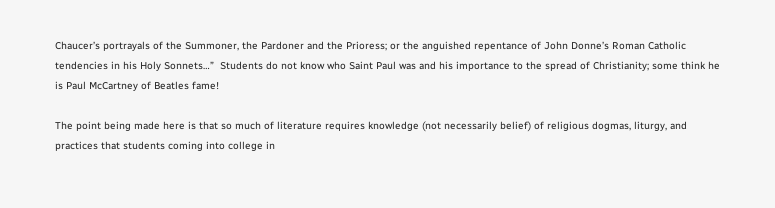Chaucer’s portrayals of the Summoner, the Pardoner and the Prioress; or the anguished repentance of John Donne’s Roman Catholic tendencies in his Holy Sonnets…”  Students do not know who Saint Paul was and his importance to the spread of Christianity; some think he is Paul McCartney of Beatles fame!

The point being made here is that so much of literature requires knowledge (not necessarily belief) of religious dogmas, liturgy, and practices that students coming into college in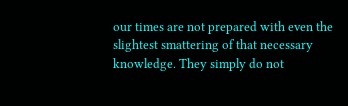our times are not prepared with even the slightest smattering of that necessary knowledge. They simply do not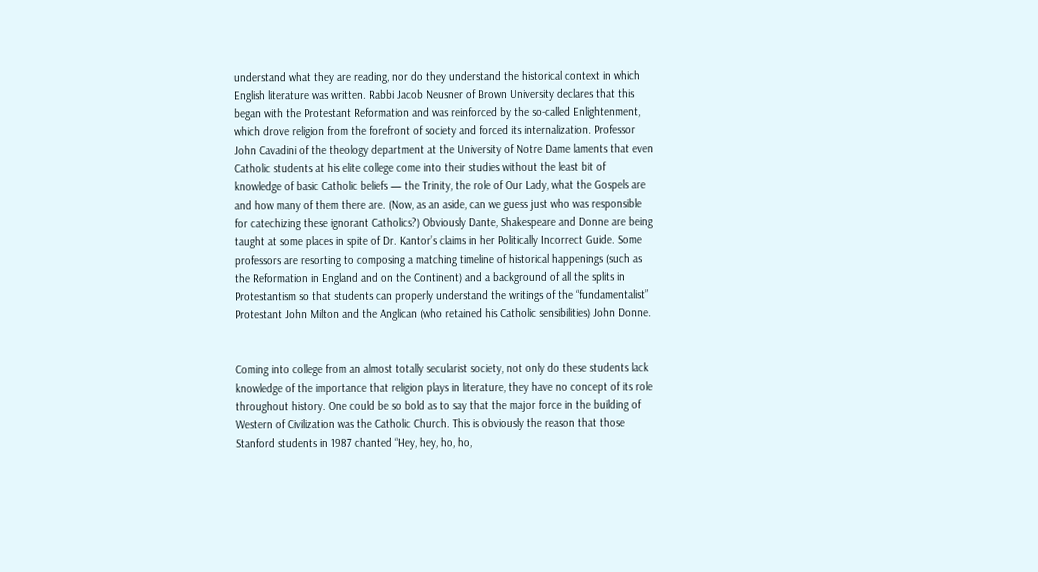understand what they are reading, nor do they understand the historical context in which English literature was written. Rabbi Jacob Neusner of Brown University declares that this began with the Protestant Reformation and was reinforced by the so-called Enlightenment, which drove religion from the forefront of society and forced its internalization. Professor John Cavadini of the theology department at the University of Notre Dame laments that even Catholic students at his elite college come into their studies without the least bit of knowledge of basic Catholic beliefs — the Trinity, the role of Our Lady, what the Gospels are and how many of them there are. (Now, as an aside, can we guess just who was responsible for catechizing these ignorant Catholics?) Obviously Dante, Shakespeare and Donne are being taught at some places in spite of Dr. Kantor’s claims in her Politically Incorrect Guide. Some professors are resorting to composing a matching timeline of historical happenings (such as the Reformation in England and on the Continent) and a background of all the splits in Protestantism so that students can properly understand the writings of the “fundamentalist” Protestant John Milton and the Anglican (who retained his Catholic sensibilities) John Donne.


Coming into college from an almost totally secularist society, not only do these students lack knowledge of the importance that religion plays in literature, they have no concept of its role throughout history. One could be so bold as to say that the major force in the building of Western of Civilization was the Catholic Church. This is obviously the reason that those Stanford students in 1987 chanted “Hey, hey, ho, ho,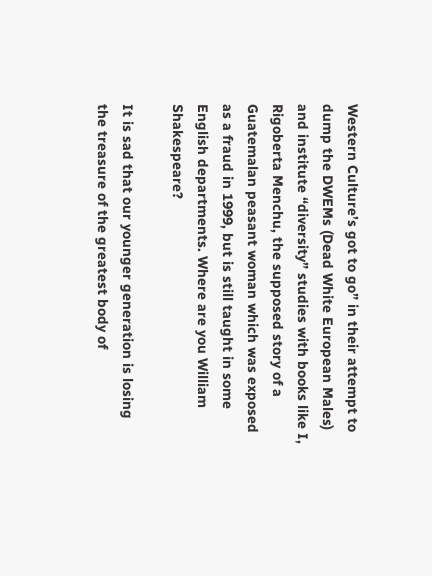Western Culture’s got to go” in their attempt to dump the DWEMs (Dead White European Males) and institute “diversity” studies with books like I, Rigoberta Menchu, the supposed story of a Guatemalan peasant woman which was exposed as a fraud in 1999, but is still taught in some English departments. Where are you William Shakespeare?

It is sad that our younger generation is losing the treasure of the greatest body of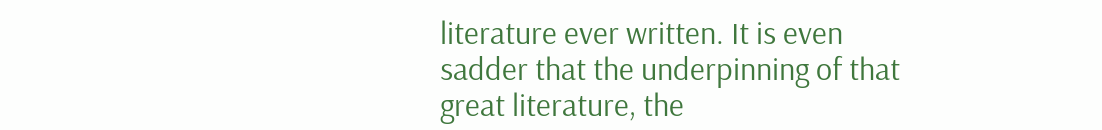literature ever written. It is even sadder that the underpinning of that great literature, the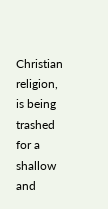Christian religion, is being trashed for a shallow and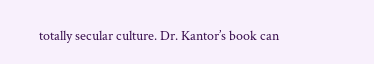totally secular culture. Dr. Kantor’s book can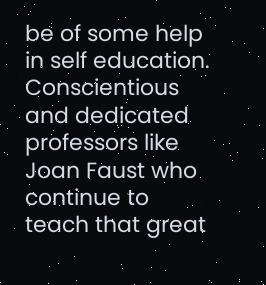be of some help in self education. Conscientious and dedicated professors like Joan Faust who continue to teach that great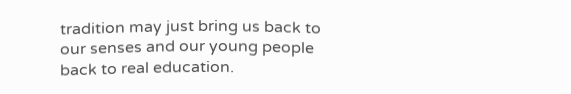tradition may just bring us back to our senses and our young people back to real education.